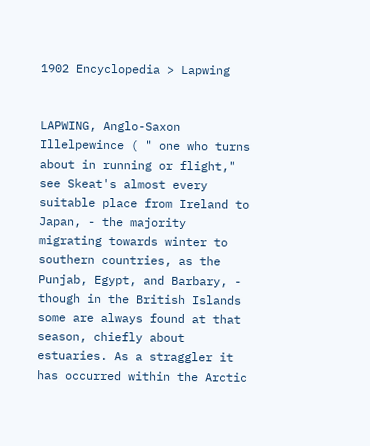1902 Encyclopedia > Lapwing


LAPWING, Anglo-Saxon Illelpewince ( " one who turns about in running or flight," see Skeat's almost every suitable place from Ireland to Japan, - the majority migrating towards winter to southern countries, as the Punjab, Egypt, and Barbary, - though in the British Islands some are always found at that season, chiefly about estuaries. As a straggler it has occurred within the Arctic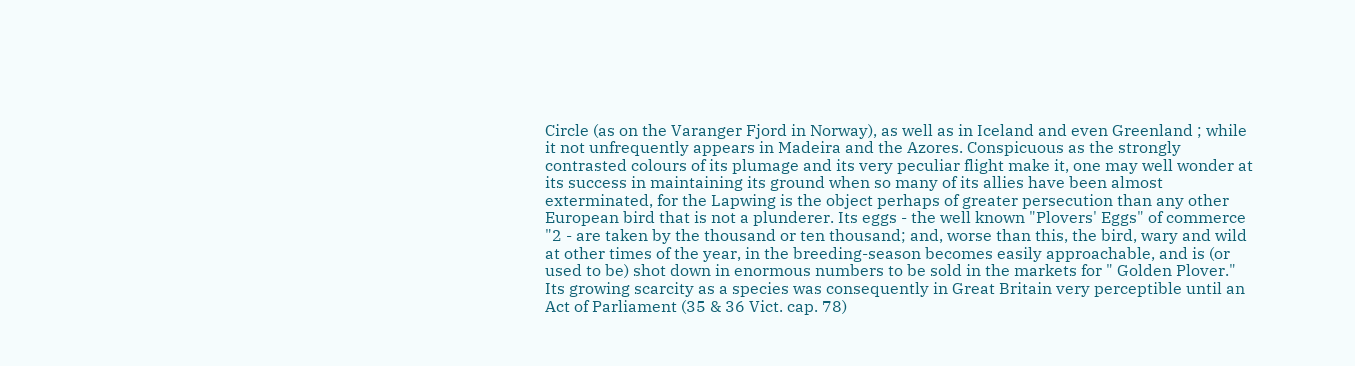Circle (as on the Varanger Fjord in Norway), as well as in Iceland and even Greenland ; while it not unfrequently appears in Madeira and the Azores. Conspicuous as the strongly contrasted colours of its plumage and its very peculiar flight make it, one may well wonder at its success in maintaining its ground when so many of its allies have been almost exterminated, for the Lapwing is the object perhaps of greater persecution than any other European bird that is not a plunderer. Its eggs - the well known "Plovers' Eggs" of commerce "2 - are taken by the thousand or ten thousand; and, worse than this, the bird, wary and wild at other times of the year, in the breeding-season becomes easily approachable, and is (or used to be) shot down in enormous numbers to be sold in the markets for " Golden Plover." Its growing scarcity as a species was consequently in Great Britain very perceptible until an Act of Parliament (35 & 36 Vict. cap. 78)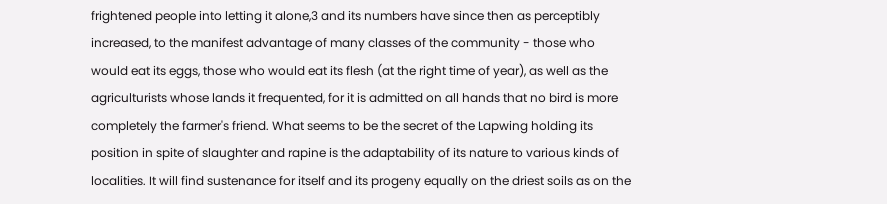frightened people into letting it alone,3 and its numbers have since then as perceptibly increased, to the manifest advantage of many classes of the community - those who would eat its eggs, those who would eat its flesh (at the right time of year), as well as the agriculturists whose lands it frequented, for it is admitted on all hands that no bird is more completely the farmer's friend. What seems to be the secret of the Lapwing holding its position in spite of slaughter and rapine is the adaptability of its nature to various kinds of localities. It will find sustenance for itself and its progeny equally on the driest soils as on the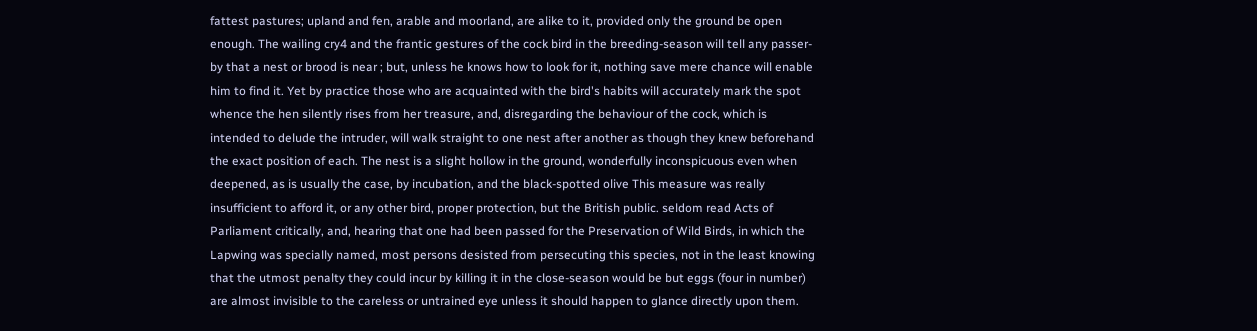fattest pastures; upland and fen, arable and moorland, are alike to it, provided only the ground be open enough. The wailing cry4 and the frantic gestures of the cock bird in the breeding-season will tell any passer-by that a nest or brood is near ; but, unless he knows how to look for it, nothing save mere chance will enable him to find it. Yet by practice those who are acquainted with the bird's habits will accurately mark the spot whence the hen silently rises from her treasure, and, disregarding the behaviour of the cock, which is intended to delude the intruder, will walk straight to one nest after another as though they knew beforehand the exact position of each. The nest is a slight hollow in the ground, wonderfully inconspicuous even when deepened, as is usually the case, by incubation, and the black-spotted olive This measure was really insufficient to afford it, or any other bird, proper protection, but the British public. seldom read Acts of Parliament critically, and, hearing that one had been passed for the Preservation of Wild Birds, in which the Lapwing was specially named, most persons desisted from persecuting this species, not in the least knowing that the utmost penalty they could incur by killing it in the close-season would be but eggs (four in number) are almost invisible to the careless or untrained eye unless it should happen to glance directly upon them.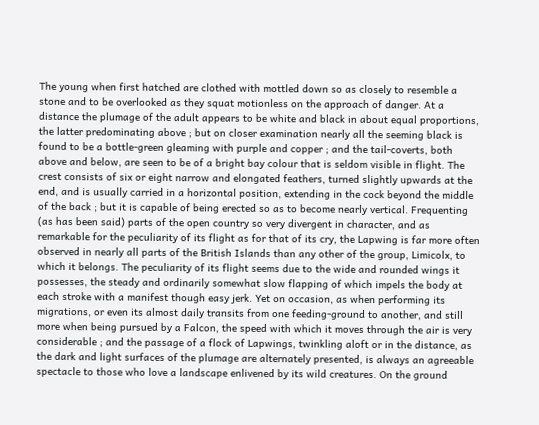The young when first hatched are clothed with mottled down so as closely to resemble a stone and to be overlooked as they squat motionless on the approach of danger. At a distance the plumage of the adult appears to be white and black in about equal proportions, the latter predominating above ; but on closer examination nearly all the seeming black is found to be a bottle-green gleaming with purple and copper ; and the tail-coverts, both above and below, are seen to be of a bright bay colour that is seldom visible in flight. The crest consists of six or eight narrow and elongated feathers, turned slightly upwards at the end, and is usually carried in a horizontal position, extending in the cock beyond the middle of the back ; but it is capable of being erected so as to become nearly vertical. Frequenting (as has been said) parts of the open country so very divergent in character, and as remarkable for the peculiarity of its flight as for that of its cry, the Lapwing is far more often observed in nearly all parts of the British Islands than any other of the group, Limicolx, to which it belongs. The peculiarity of its flight seems due to the wide and rounded wings it possesses, the steady and ordinarily somewhat slow flapping of which impels the body at each stroke with a manifest though easy jerk. Yet on occasion, as when performing its migrations, or even its almost daily transits from one feeding-ground to another, and still more when being pursued by a Falcon, the speed with which it moves through the air is very considerable ; and the passage of a flock of Lapwings, twinkling aloft or in the distance, as the dark and light surfaces of the plumage are alternately presented, is always an agreeable spectacle to those who love a landscape enlivened by its wild creatures. On the ground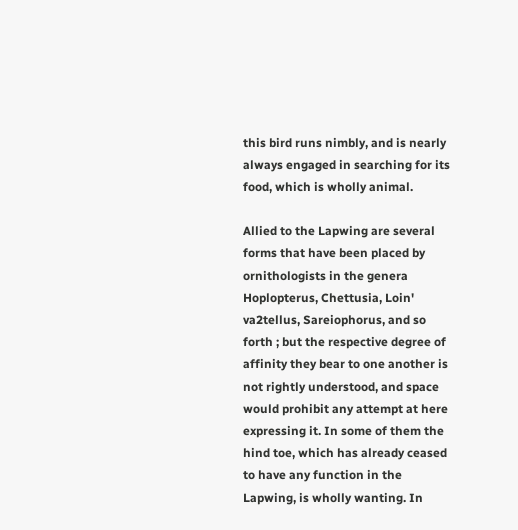this bird runs nimbly, and is nearly always engaged in searching for its food, which is wholly animal.

Allied to the Lapwing are several forms that have been placed by ornithologists in the genera Hoplopterus, Chettusia, Loin' va2tellus, Sareiophorus, and so forth ; but the respective degree of affinity they bear to one another is not rightly understood, and space would prohibit any attempt at here expressing it. In some of them the hind toe, which has already ceased to have any function in the Lapwing, is wholly wanting. In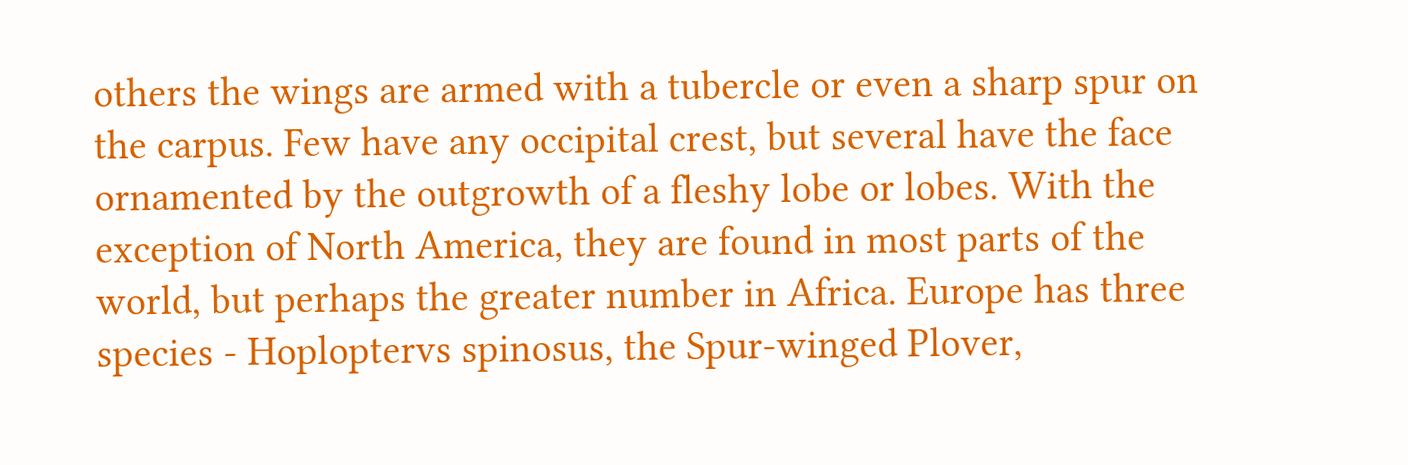others the wings are armed with a tubercle or even a sharp spur on the carpus. Few have any occipital crest, but several have the face ornamented by the outgrowth of a fleshy lobe or lobes. With the exception of North America, they are found in most parts of the world, but perhaps the greater number in Africa. Europe has three species - Hoploptervs spinosus, the Spur-winged Plover,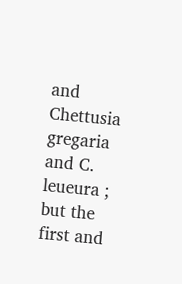and Chettusia gregaria and C. leueura ; but the first and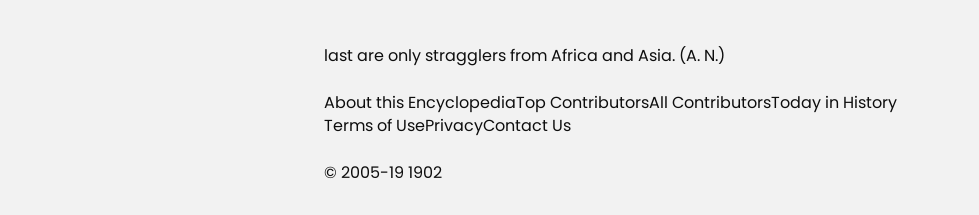last are only stragglers from Africa and Asia. (A. N.)

About this EncyclopediaTop ContributorsAll ContributorsToday in History
Terms of UsePrivacyContact Us

© 2005-19 1902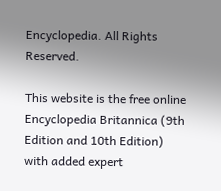Encyclopedia. All Rights Reserved.

This website is the free online Encyclopedia Britannica (9th Edition and 10th Edition) with added expert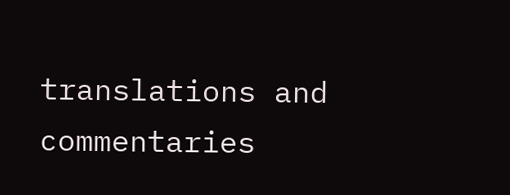translations and commentaries